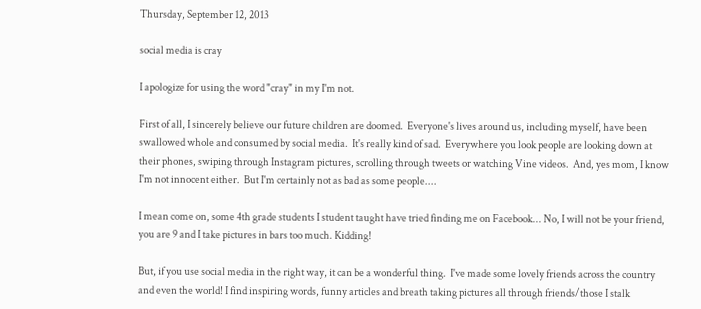Thursday, September 12, 2013

social media is cray

I apologize for using the word "cray" in my I'm not.

First of all, I sincerely believe our future children are doomed.  Everyone's lives around us, including myself, have been swallowed whole and consumed by social media.  It's really kind of sad.  Everywhere you look people are looking down at their phones, swiping through Instagram pictures, scrolling through tweets or watching Vine videos.  And, yes mom, I know I'm not innocent either.  But I'm certainly not as bad as some people....

I mean come on, some 4th grade students I student taught have tried finding me on Facebook... No, I will not be your friend, you are 9 and I take pictures in bars too much. Kidding!

But, if you use social media in the right way, it can be a wonderful thing.  I've made some lovely friends across the country and even the world! I find inspiring words, funny articles and breath taking pictures all through friends/those I stalk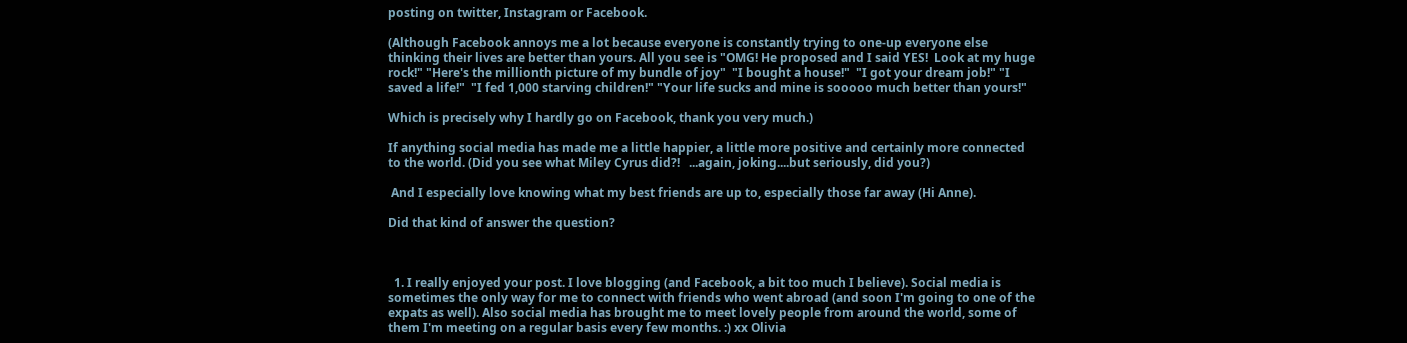posting on twitter, Instagram or Facebook.

(Although Facebook annoys me a lot because everyone is constantly trying to one-up everyone else thinking their lives are better than yours. All you see is "OMG! He proposed and I said YES!  Look at my huge rock!" "Here's the millionth picture of my bundle of joy"  "I bought a house!"  "I got your dream job!" "I saved a life!"  "I fed 1,000 starving children!" "Your life sucks and mine is sooooo much better than yours!"

Which is precisely why I hardly go on Facebook, thank you very much.)

If anything social media has made me a little happier, a little more positive and certainly more connected to the world. (Did you see what Miley Cyrus did?!   ...again, joking....but seriously, did you?)

 And I especially love knowing what my best friends are up to, especially those far away (Hi Anne).

Did that kind of answer the question?



  1. I really enjoyed your post. I love blogging (and Facebook, a bit too much I believe). Social media is sometimes the only way for me to connect with friends who went abroad (and soon I'm going to one of the expats as well). Also social media has brought me to meet lovely people from around the world, some of them I'm meeting on a regular basis every few months. :) xx Olivia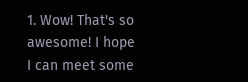1. Wow! That's so awesome! I hope I can meet some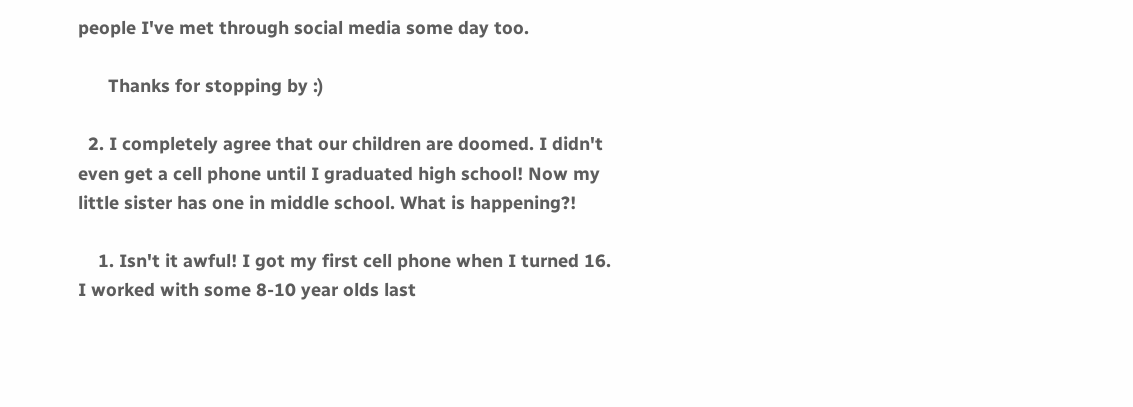people I've met through social media some day too.

      Thanks for stopping by :)

  2. I completely agree that our children are doomed. I didn't even get a cell phone until I graduated high school! Now my little sister has one in middle school. What is happening?!

    1. Isn't it awful! I got my first cell phone when I turned 16. I worked with some 8-10 year olds last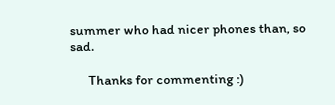summer who had nicer phones than, so sad.

      Thanks for commenting :)